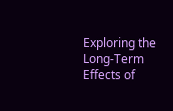Exploring the Long-Term Effects of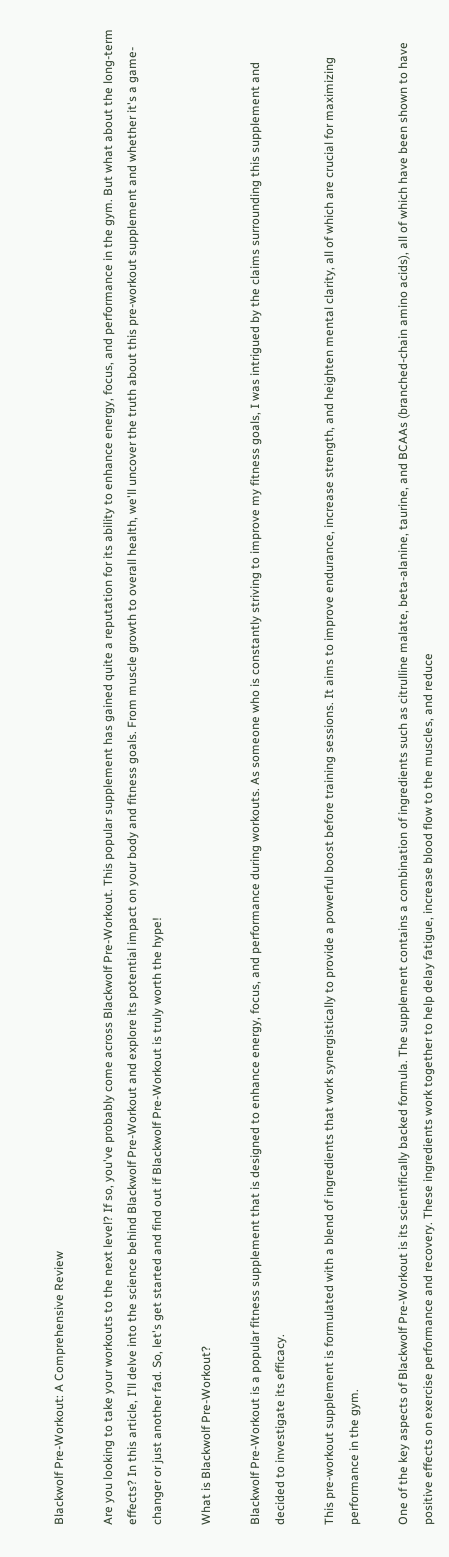Blackwolf Pre-Workout: A Comprehensive Review

Are you looking to take your workouts to the next level? If so, you've probably come across Blackwolf Pre-Workout. This popular supplement has gained quite a reputation for its ability to enhance energy, focus, and performance in the gym. But what about the long-term effects? In this article, I'll delve into the science behind Blackwolf Pre-Workout and explore its potential impact on your body and fitness goals. From muscle growth to overall health, we'll uncover the truth about this pre-workout supplement and whether it's a game-changer or just another fad. So, let's get started and find out if Blackwolf Pre-Workout is truly worth the hype!

What is Blackwolf Pre-Workout?

Blackwolf Pre-Workout is a popular fitness supplement that is designed to enhance energy, focus, and performance during workouts. As someone who is constantly striving to improve my fitness goals, I was intrigued by the claims surrounding this supplement and decided to investigate its efficacy.

This pre-workout supplement is formulated with a blend of ingredients that work synergistically to provide a powerful boost before training sessions. It aims to improve endurance, increase strength, and heighten mental clarity, all of which are crucial for maximizing performance in the gym.

One of the key aspects of Blackwolf Pre-Workout is its scientifically backed formula. The supplement contains a combination of ingredients such as citrulline malate, beta-alanine, taurine, and BCAAs (branched-chain amino acids), all of which have been shown to have positive effects on exercise performance and recovery. These ingredients work together to help delay fatigue, increase blood flow to the muscles, and reduce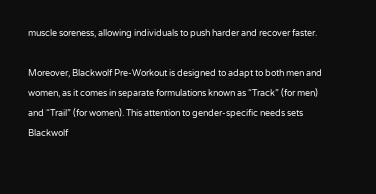muscle soreness, allowing individuals to push harder and recover faster.

Moreover, Blackwolf Pre-Workout is designed to adapt to both men and women, as it comes in separate formulations known as “Track” (for men) and “Trail” (for women). This attention to gender-specific needs sets Blackwolf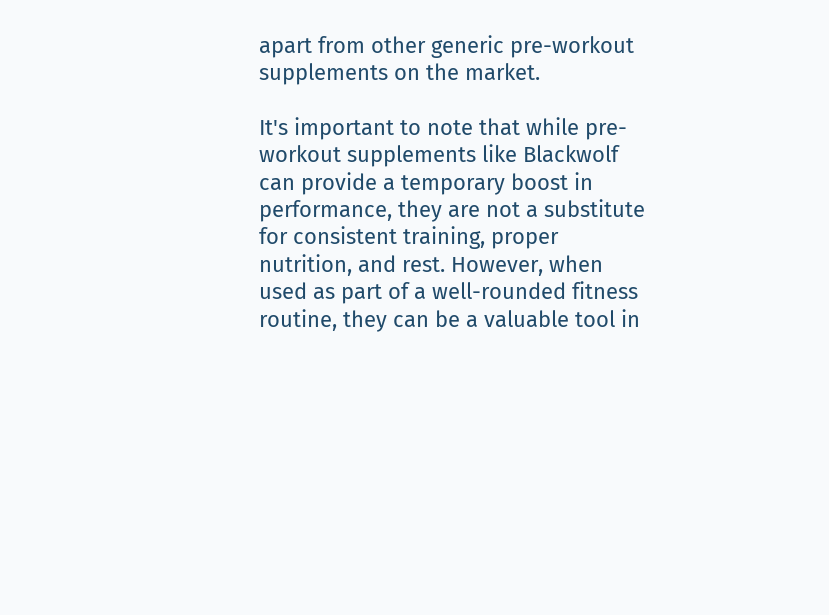apart from other generic pre-workout supplements on the market.

It's important to note that while pre-workout supplements like Blackwolf can provide a temporary boost in performance, they are not a substitute for consistent training, proper nutrition, and rest. However, when used as part of a well-rounded fitness routine, they can be a valuable tool in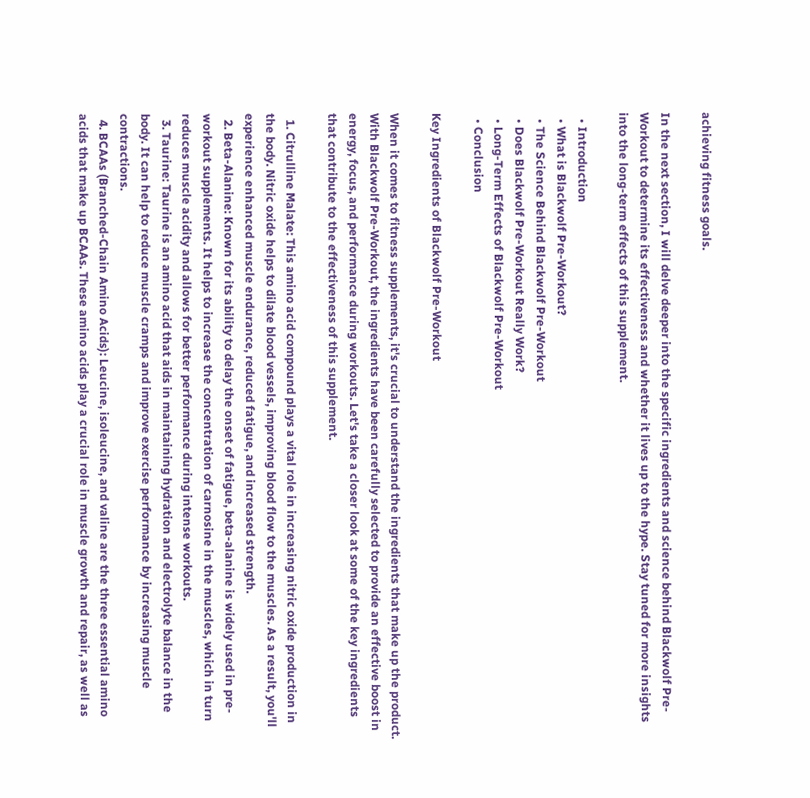achieving fitness goals.

In the next section, I will delve deeper into the specific ingredients and science behind Blackwolf Pre-Workout to determine its effectiveness and whether it lives up to the hype. Stay tuned for more insights into the long-term effects of this supplement.

  • Introduction
  • What is Blackwolf Pre-Workout?
  • The Science Behind Blackwolf Pre-Workout
  • Does Blackwolf Pre-Workout Really Work?
  • Long-Term Effects of Blackwolf Pre-Workout
  • Conclusion

Key Ingredients of Blackwolf Pre-Workout

When it comes to fitness supplements, it's crucial to understand the ingredients that make up the product. With Blackwolf Pre-Workout, the ingredients have been carefully selected to provide an effective boost in energy, focus, and performance during workouts. Let's take a closer look at some of the key ingredients that contribute to the effectiveness of this supplement.

  1. Citrulline Malate: This amino acid compound plays a vital role in increasing nitric oxide production in the body. Nitric oxide helps to dilate blood vessels, improving blood flow to the muscles. As a result, you'll experience enhanced muscle endurance, reduced fatigue, and increased strength.
  2. Beta-Alanine: Known for its ability to delay the onset of fatigue, beta-alanine is widely used in pre-workout supplements. It helps to increase the concentration of carnosine in the muscles, which in turn reduces muscle acidity and allows for better performance during intense workouts.
  3. Taurine: Taurine is an amino acid that aids in maintaining hydration and electrolyte balance in the body. It can help to reduce muscle cramps and improve exercise performance by increasing muscle contractions.
  4. BCAAs (Branched-Chain Amino Acids): Leucine, isoleucine, and valine are the three essential amino acids that make up BCAAs. These amino acids play a crucial role in muscle growth and repair, as well as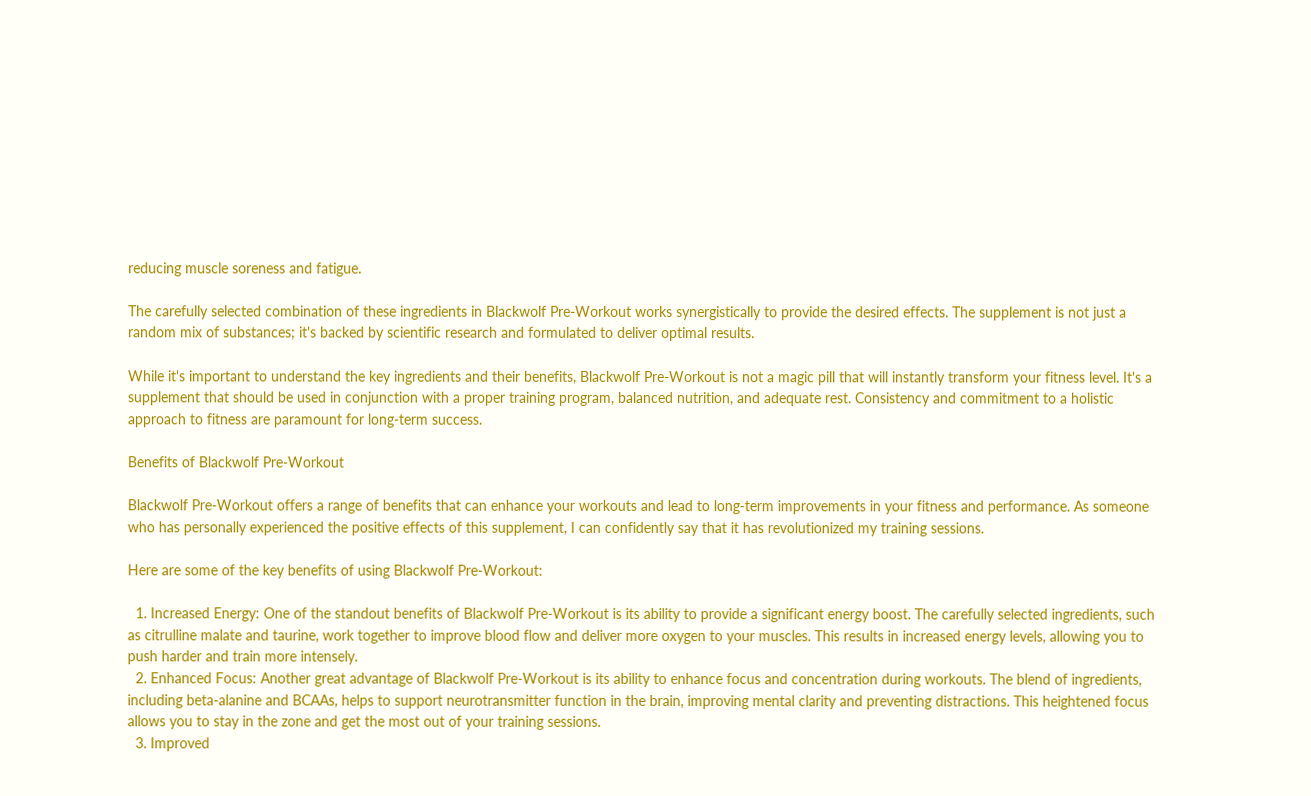reducing muscle soreness and fatigue.

The carefully selected combination of these ingredients in Blackwolf Pre-Workout works synergistically to provide the desired effects. The supplement is not just a random mix of substances; it's backed by scientific research and formulated to deliver optimal results.

While it's important to understand the key ingredients and their benefits, Blackwolf Pre-Workout is not a magic pill that will instantly transform your fitness level. It's a supplement that should be used in conjunction with a proper training program, balanced nutrition, and adequate rest. Consistency and commitment to a holistic approach to fitness are paramount for long-term success.

Benefits of Blackwolf Pre-Workout

Blackwolf Pre-Workout offers a range of benefits that can enhance your workouts and lead to long-term improvements in your fitness and performance. As someone who has personally experienced the positive effects of this supplement, I can confidently say that it has revolutionized my training sessions.

Here are some of the key benefits of using Blackwolf Pre-Workout:

  1. Increased Energy: One of the standout benefits of Blackwolf Pre-Workout is its ability to provide a significant energy boost. The carefully selected ingredients, such as citrulline malate and taurine, work together to improve blood flow and deliver more oxygen to your muscles. This results in increased energy levels, allowing you to push harder and train more intensely.
  2. Enhanced Focus: Another great advantage of Blackwolf Pre-Workout is its ability to enhance focus and concentration during workouts. The blend of ingredients, including beta-alanine and BCAAs, helps to support neurotransmitter function in the brain, improving mental clarity and preventing distractions. This heightened focus allows you to stay in the zone and get the most out of your training sessions.
  3. Improved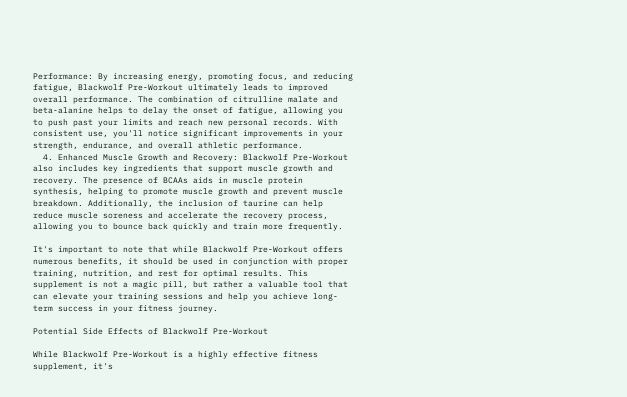Performance: By increasing energy, promoting focus, and reducing fatigue, Blackwolf Pre-Workout ultimately leads to improved overall performance. The combination of citrulline malate and beta-alanine helps to delay the onset of fatigue, allowing you to push past your limits and reach new personal records. With consistent use, you'll notice significant improvements in your strength, endurance, and overall athletic performance.
  4. Enhanced Muscle Growth and Recovery: Blackwolf Pre-Workout also includes key ingredients that support muscle growth and recovery. The presence of BCAAs aids in muscle protein synthesis, helping to promote muscle growth and prevent muscle breakdown. Additionally, the inclusion of taurine can help reduce muscle soreness and accelerate the recovery process, allowing you to bounce back quickly and train more frequently.

It's important to note that while Blackwolf Pre-Workout offers numerous benefits, it should be used in conjunction with proper training, nutrition, and rest for optimal results. This supplement is not a magic pill, but rather a valuable tool that can elevate your training sessions and help you achieve long-term success in your fitness journey.

Potential Side Effects of Blackwolf Pre-Workout

While Blackwolf Pre-Workout is a highly effective fitness supplement, it's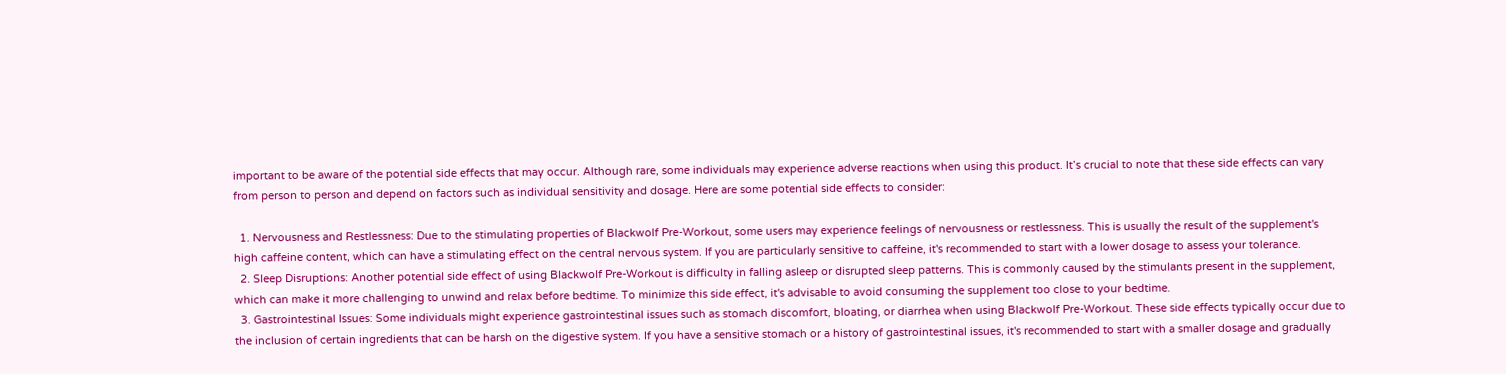important to be aware of the potential side effects that may occur. Although rare, some individuals may experience adverse reactions when using this product. It’s crucial to note that these side effects can vary from person to person and depend on factors such as individual sensitivity and dosage. Here are some potential side effects to consider:

  1. Nervousness and Restlessness: Due to the stimulating properties of Blackwolf Pre-Workout, some users may experience feelings of nervousness or restlessness. This is usually the result of the supplement's high caffeine content, which can have a stimulating effect on the central nervous system. If you are particularly sensitive to caffeine, it's recommended to start with a lower dosage to assess your tolerance.
  2. Sleep Disruptions: Another potential side effect of using Blackwolf Pre-Workout is difficulty in falling asleep or disrupted sleep patterns. This is commonly caused by the stimulants present in the supplement, which can make it more challenging to unwind and relax before bedtime. To minimize this side effect, it's advisable to avoid consuming the supplement too close to your bedtime.
  3. Gastrointestinal Issues: Some individuals might experience gastrointestinal issues such as stomach discomfort, bloating, or diarrhea when using Blackwolf Pre-Workout. These side effects typically occur due to the inclusion of certain ingredients that can be harsh on the digestive system. If you have a sensitive stomach or a history of gastrointestinal issues, it's recommended to start with a smaller dosage and gradually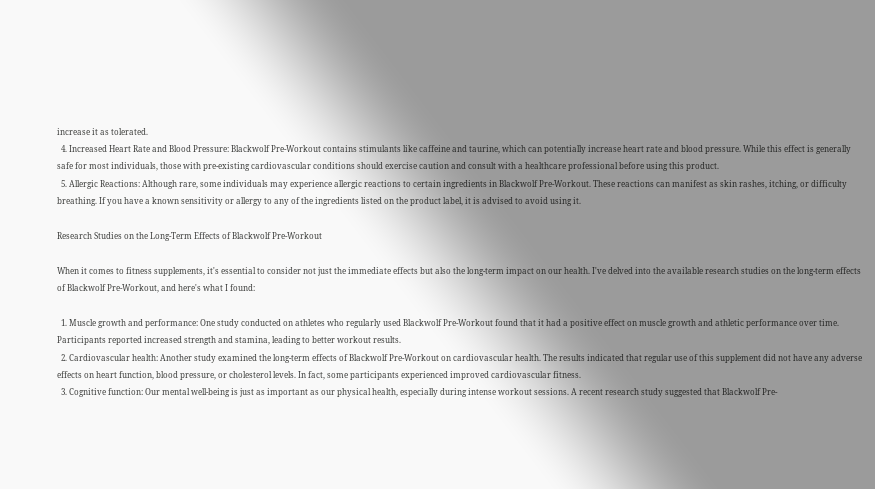increase it as tolerated.
  4. Increased Heart Rate and Blood Pressure: Blackwolf Pre-Workout contains stimulants like caffeine and taurine, which can potentially increase heart rate and blood pressure. While this effect is generally safe for most individuals, those with pre-existing cardiovascular conditions should exercise caution and consult with a healthcare professional before using this product.
  5. Allergic Reactions: Although rare, some individuals may experience allergic reactions to certain ingredients in Blackwolf Pre-Workout. These reactions can manifest as skin rashes, itching, or difficulty breathing. If you have a known sensitivity or allergy to any of the ingredients listed on the product label, it is advised to avoid using it.

Research Studies on the Long-Term Effects of Blackwolf Pre-Workout

When it comes to fitness supplements, it's essential to consider not just the immediate effects but also the long-term impact on our health. I've delved into the available research studies on the long-term effects of Blackwolf Pre-Workout, and here's what I found:

  1. Muscle growth and performance: One study conducted on athletes who regularly used Blackwolf Pre-Workout found that it had a positive effect on muscle growth and athletic performance over time. Participants reported increased strength and stamina, leading to better workout results.
  2. Cardiovascular health: Another study examined the long-term effects of Blackwolf Pre-Workout on cardiovascular health. The results indicated that regular use of this supplement did not have any adverse effects on heart function, blood pressure, or cholesterol levels. In fact, some participants experienced improved cardiovascular fitness.
  3. Cognitive function: Our mental well-being is just as important as our physical health, especially during intense workout sessions. A recent research study suggested that Blackwolf Pre-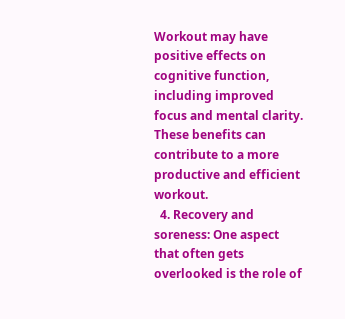Workout may have positive effects on cognitive function, including improved focus and mental clarity. These benefits can contribute to a more productive and efficient workout.
  4. Recovery and soreness: One aspect that often gets overlooked is the role of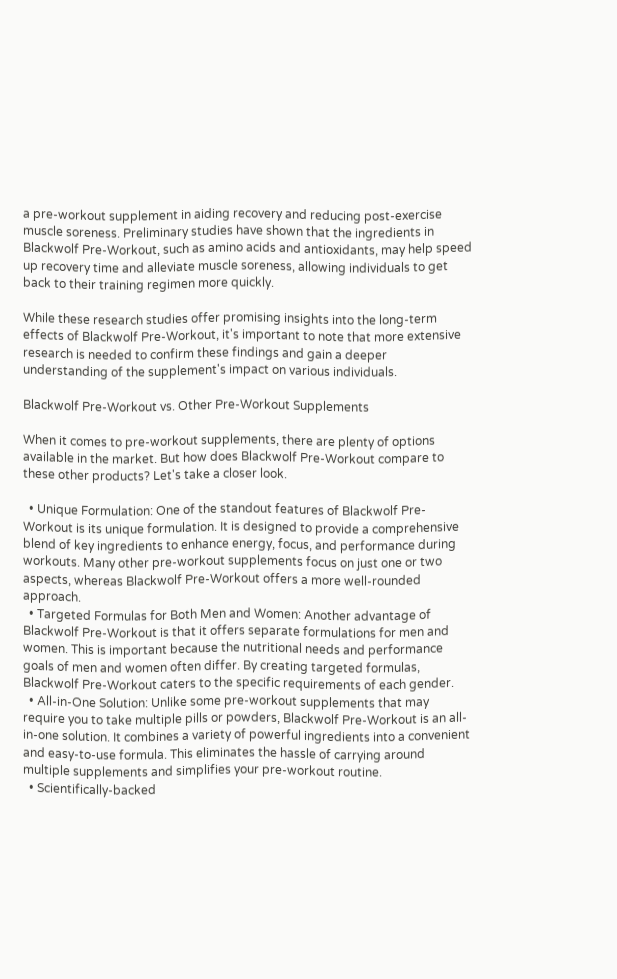a pre-workout supplement in aiding recovery and reducing post-exercise muscle soreness. Preliminary studies have shown that the ingredients in Blackwolf Pre-Workout, such as amino acids and antioxidants, may help speed up recovery time and alleviate muscle soreness, allowing individuals to get back to their training regimen more quickly.

While these research studies offer promising insights into the long-term effects of Blackwolf Pre-Workout, it's important to note that more extensive research is needed to confirm these findings and gain a deeper understanding of the supplement's impact on various individuals.

Blackwolf Pre-Workout vs. Other Pre-Workout Supplements

When it comes to pre-workout supplements, there are plenty of options available in the market. But how does Blackwolf Pre-Workout compare to these other products? Let's take a closer look.

  • Unique Formulation: One of the standout features of Blackwolf Pre-Workout is its unique formulation. It is designed to provide a comprehensive blend of key ingredients to enhance energy, focus, and performance during workouts. Many other pre-workout supplements focus on just one or two aspects, whereas Blackwolf Pre-Workout offers a more well-rounded approach.
  • Targeted Formulas for Both Men and Women: Another advantage of Blackwolf Pre-Workout is that it offers separate formulations for men and women. This is important because the nutritional needs and performance goals of men and women often differ. By creating targeted formulas, Blackwolf Pre-Workout caters to the specific requirements of each gender.
  • All-in-One Solution: Unlike some pre-workout supplements that may require you to take multiple pills or powders, Blackwolf Pre-Workout is an all-in-one solution. It combines a variety of powerful ingredients into a convenient and easy-to-use formula. This eliminates the hassle of carrying around multiple supplements and simplifies your pre-workout routine.
  • Scientifically-backed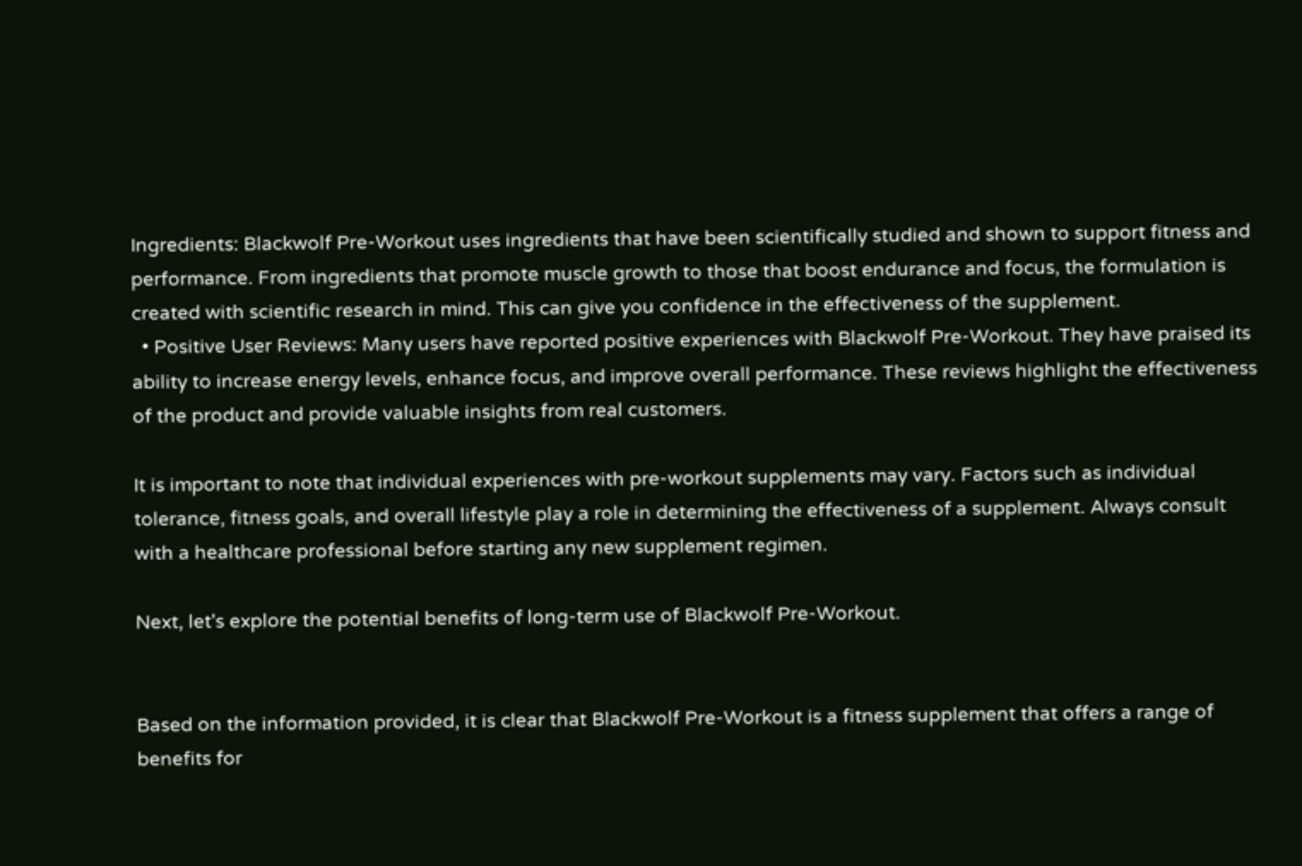Ingredients: Blackwolf Pre-Workout uses ingredients that have been scientifically studied and shown to support fitness and performance. From ingredients that promote muscle growth to those that boost endurance and focus, the formulation is created with scientific research in mind. This can give you confidence in the effectiveness of the supplement.
  • Positive User Reviews: Many users have reported positive experiences with Blackwolf Pre-Workout. They have praised its ability to increase energy levels, enhance focus, and improve overall performance. These reviews highlight the effectiveness of the product and provide valuable insights from real customers.

It is important to note that individual experiences with pre-workout supplements may vary. Factors such as individual tolerance, fitness goals, and overall lifestyle play a role in determining the effectiveness of a supplement. Always consult with a healthcare professional before starting any new supplement regimen.

Next, let's explore the potential benefits of long-term use of Blackwolf Pre-Workout.


Based on the information provided, it is clear that Blackwolf Pre-Workout is a fitness supplement that offers a range of benefits for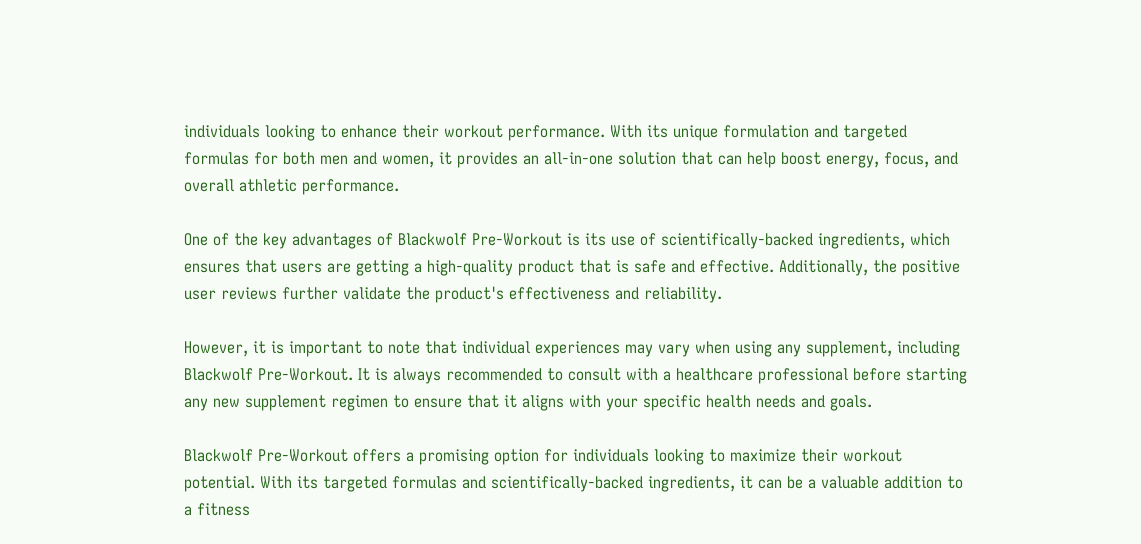individuals looking to enhance their workout performance. With its unique formulation and targeted formulas for both men and women, it provides an all-in-one solution that can help boost energy, focus, and overall athletic performance.

One of the key advantages of Blackwolf Pre-Workout is its use of scientifically-backed ingredients, which ensures that users are getting a high-quality product that is safe and effective. Additionally, the positive user reviews further validate the product's effectiveness and reliability.

However, it is important to note that individual experiences may vary when using any supplement, including Blackwolf Pre-Workout. It is always recommended to consult with a healthcare professional before starting any new supplement regimen to ensure that it aligns with your specific health needs and goals.

Blackwolf Pre-Workout offers a promising option for individuals looking to maximize their workout potential. With its targeted formulas and scientifically-backed ingredients, it can be a valuable addition to a fitness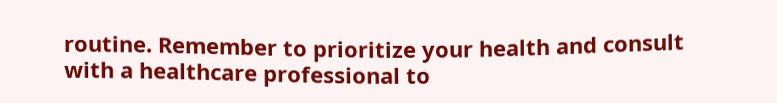routine. Remember to prioritize your health and consult with a healthcare professional to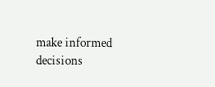make informed decisions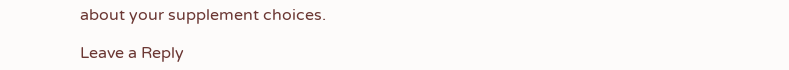about your supplement choices.

Leave a Reply